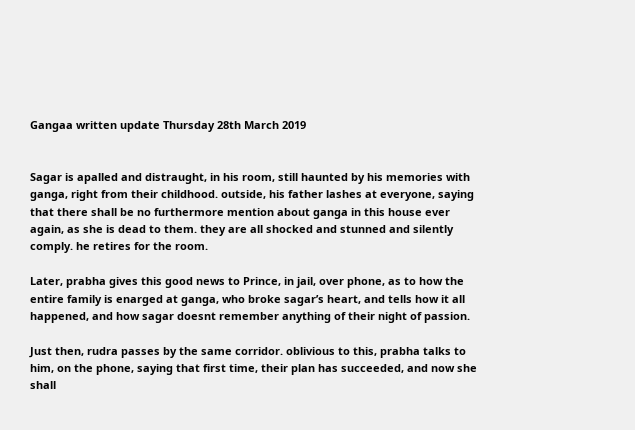Gangaa written update Thursday 28th March 2019


Sagar is apalled and distraught, in his room, still haunted by his memories with ganga, right from their childhood. outside, his father lashes at everyone, saying that there shall be no furthermore mention about ganga in this house ever again, as she is dead to them. they are all shocked and stunned and silently comply. he retires for the room.

Later, prabha gives this good news to Prince, in jail, over phone, as to how the entire family is enarged at ganga, who broke sagar’s heart, and tells how it all happened, and how sagar doesnt remember anything of their night of passion.

Just then, rudra passes by the same corridor. oblivious to this, prabha talks to him, on the phone, saying that first time, their plan has succeeded, and now she shall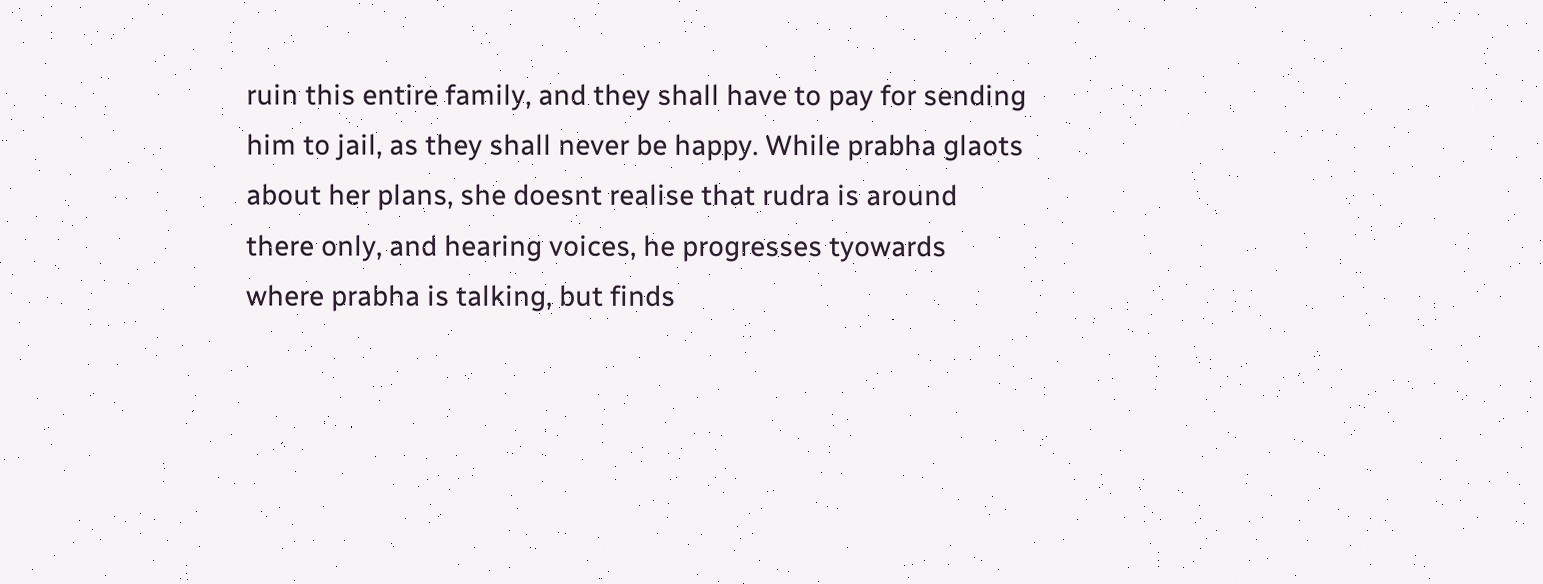ruin this entire family, and they shall have to pay for sending him to jail, as they shall never be happy. While prabha glaots about her plans, she doesnt realise that rudra is around there only, and hearing voices, he progresses tyowards where prabha is talking, but finds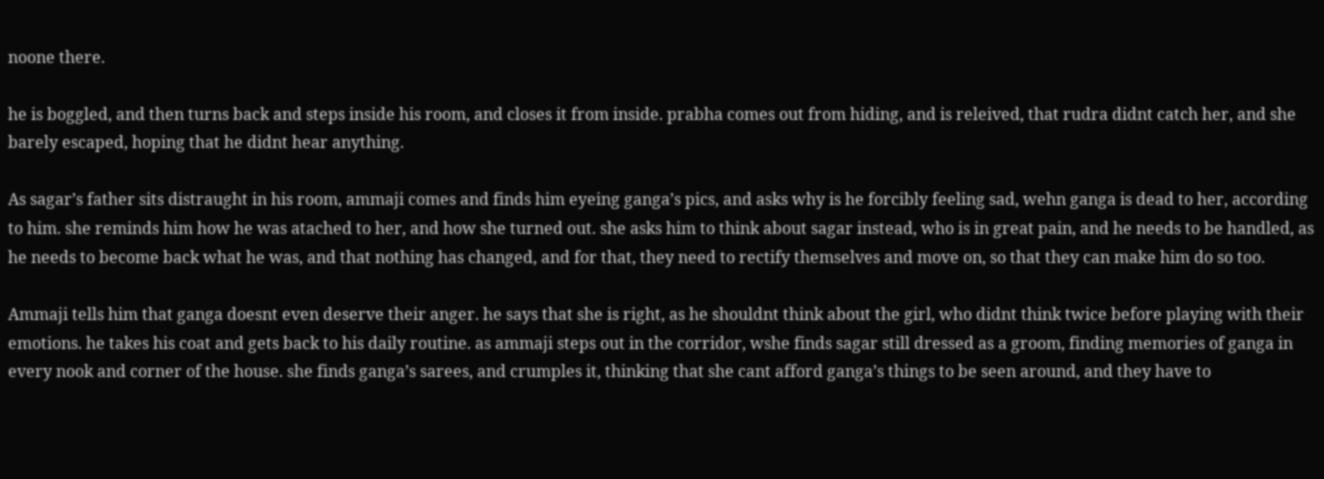noone there.

he is boggled, and then turns back and steps inside his room, and closes it from inside. prabha comes out from hiding, and is releived, that rudra didnt catch her, and she barely escaped, hoping that he didnt hear anything.

As sagar’s father sits distraught in his room, ammaji comes and finds him eyeing ganga’s pics, and asks why is he forcibly feeling sad, wehn ganga is dead to her, according to him. she reminds him how he was atached to her, and how she turned out. she asks him to think about sagar instead, who is in great pain, and he needs to be handled, as he needs to become back what he was, and that nothing has changed, and for that, they need to rectify themselves and move on, so that they can make him do so too.

Ammaji tells him that ganga doesnt even deserve their anger. he says that she is right, as he shouldnt think about the girl, who didnt think twice before playing with their emotions. he takes his coat and gets back to his daily routine. as ammaji steps out in the corridor, wshe finds sagar still dressed as a groom, finding memories of ganga in every nook and corner of the house. she finds ganga’s sarees, and crumples it, thinking that she cant afford ganga’s things to be seen around, and they have to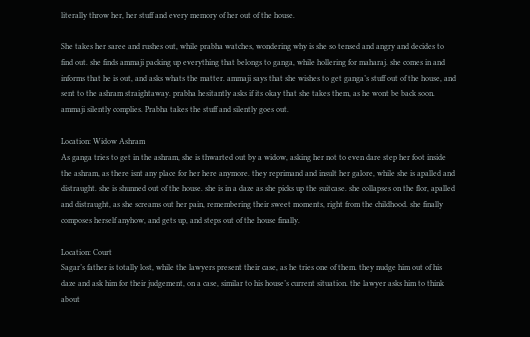literally throw her, her stuff and every memory of her out of the house.

She takes her saree and rushes out, while prabha watches, wondering why is she so tensed and angry and decides to find out. she finds ammaji packing up everything that belongs to ganga, while hollering for maharaj. she comes in and informs that he is out, and asks whats the matter. ammaji says that she wishes to get ganga’s stuff out of the house, and sent to the ashram straightaway. prabha hesitantly asks if its okay that she takes them, as he wont be back soon. ammaji silently complies. Prabha takes the stuff and silently goes out.

Location: Widow Ashram
As ganga tries to get in the ashram, she is thwarted out by a widow, asking her not to even dare step her foot inside the ashram, as there isnt any place for her here anymore. they reprimand and insult her galore, while she is apalled and distraught. she is shunned out of the house. she is in a daze as she picks up the suitcase. she collapses on the flor, apalled and distraught, as she screams out her pain, remembering their sweet moments, right from the childhood. she finally composes herself anyhow, and gets up, and steps out of the house finally.

Location: Court
Sagar’s father is totally lost, while the lawyers present their case, as he tries one of them. they nudge him out of his daze and ask him for their judgement, on a case, similar to his house’s current situation. the lawyer asks him to think about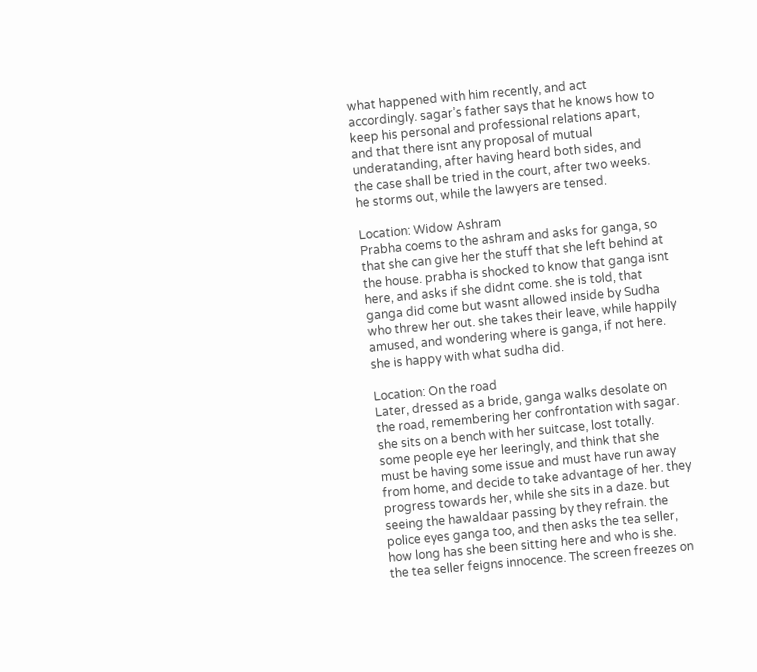what happened with him recently, and act accordingly. sagar’s father says that he knows how to keep his personal and professional relations apart, and that there isnt any proposal of mutual underatanding, after having heard both sides, and the case shall be tried in the court, after two weeks. he storms out, while the lawyers are tensed.

Location: Widow Ashram
Prabha coems to the ashram and asks for ganga, so that she can give her the stuff that she left behind at the house. prabha is shocked to know that ganga isnt here, and asks if she didnt come. she is told, that ganga did come but wasnt allowed inside by Sudha who threw her out. she takes their leave, while happily amused, and wondering where is ganga, if not here. she is happy with what sudha did.

Location: On the road
Later, dressed as a bride, ganga walks desolate on the road, remembering her confrontation with sagar. she sits on a bench with her suitcase, lost totally. some people eye her leeringly, and think that she must be having some issue and must have run away from home, and decide to take advantage of her. they progress towards her, while she sits in a daze. but seeing the hawaldaar passing by they refrain. the police eyes ganga too, and then asks the tea seller, how long has she been sitting here and who is she. the tea seller feigns innocence. The screen freezes on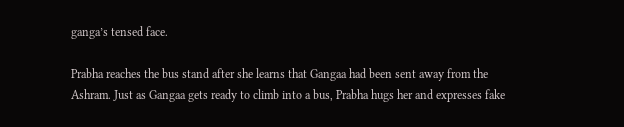ganga’s tensed face.

Prabha reaches the bus stand after she learns that Gangaa had been sent away from the Ashram. Just as Gangaa gets ready to climb into a bus, Prabha hugs her and expresses fake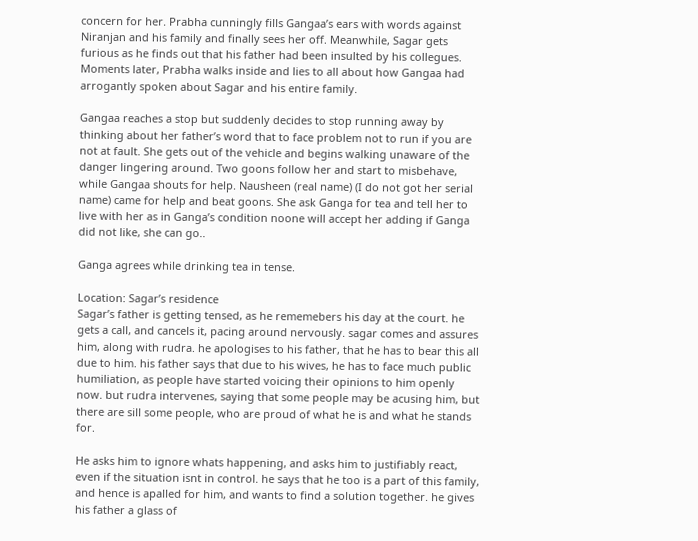concern for her. Prabha cunningly fills Gangaa’s ears with words against Niranjan and his family and finally sees her off. Meanwhile, Sagar gets furious as he finds out that his father had been insulted by his collegues. Moments later, Prabha walks inside and lies to all about how Gangaa had arrogantly spoken about Sagar and his entire family.

Gangaa reaches a stop but suddenly decides to stop running away by thinking about her father’s word that to face problem not to run if you are not at fault. She gets out of the vehicle and begins walking unaware of the danger lingering around. Two goons follow her and start to misbehave, while Gangaa shouts for help. Nausheen (real name) (I do not got her serial name) came for help and beat goons. She ask Ganga for tea and tell her to live with her as in Ganga’s condition noone will accept her adding if Ganga did not like, she can go..

Ganga agrees while drinking tea in tense.

Location: Sagar’s residence
Sagar’s father is getting tensed, as he rememebers his day at the court. he gets a call, and cancels it, pacing around nervously. sagar comes and assures him, along with rudra. he apologises to his father, that he has to bear this all due to him. his father says that due to his wives, he has to face much public humiliation, as people have started voicing their opinions to him openly now. but rudra intervenes, saying that some people may be acusing him, but there are sill some people, who are proud of what he is and what he stands for.

He asks him to ignore whats happening, and asks him to justifiably react, even if the situation isnt in control. he says that he too is a part of this family, and hence is apalled for him, and wants to find a solution together. he gives his father a glass of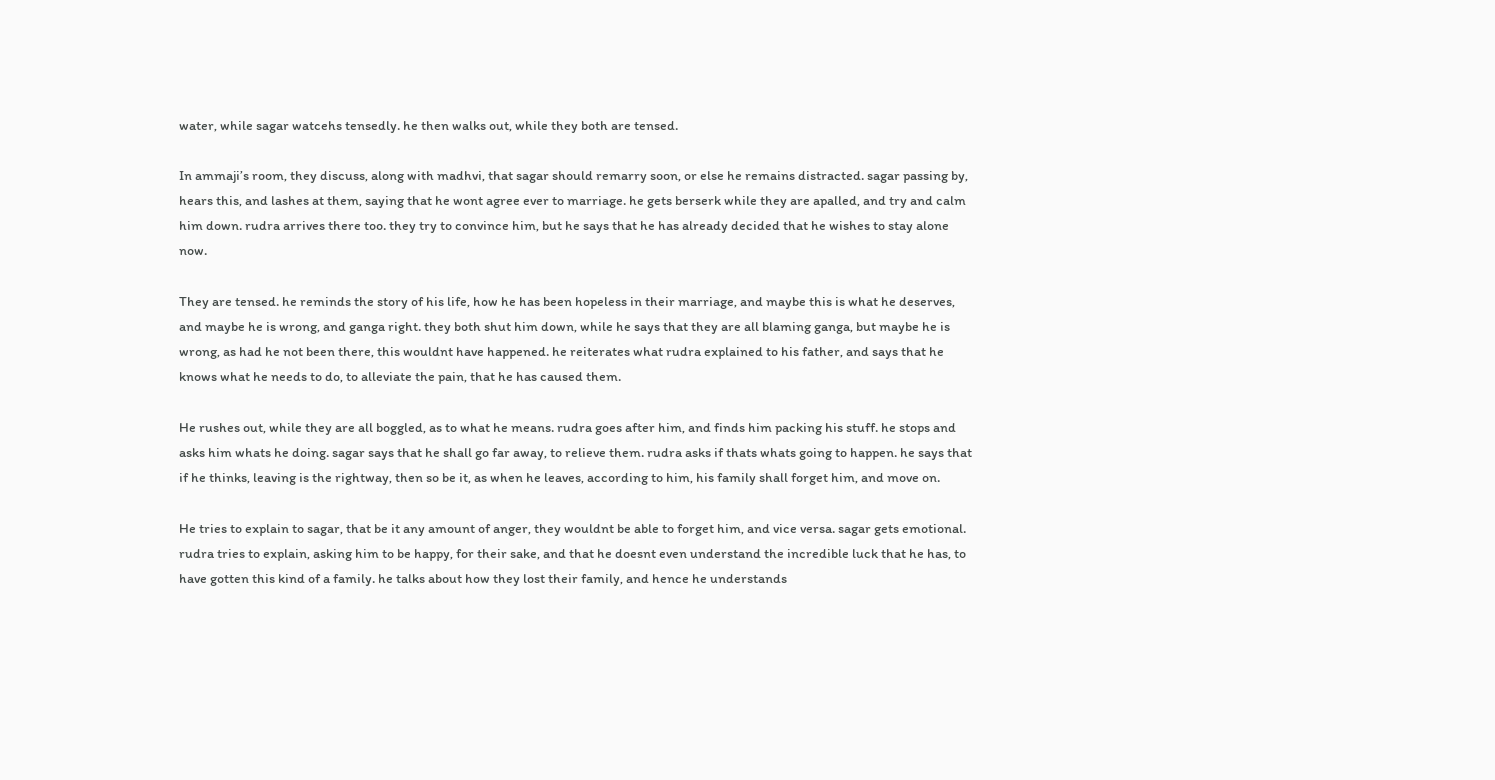water, while sagar watcehs tensedly. he then walks out, while they both are tensed.

In ammaji’s room, they discuss, along with madhvi, that sagar should remarry soon, or else he remains distracted. sagar passing by, hears this, and lashes at them, saying that he wont agree ever to marriage. he gets berserk while they are apalled, and try and calm him down. rudra arrives there too. they try to convince him, but he says that he has already decided that he wishes to stay alone now.

They are tensed. he reminds the story of his life, how he has been hopeless in their marriage, and maybe this is what he deserves, and maybe he is wrong, and ganga right. they both shut him down, while he says that they are all blaming ganga, but maybe he is wrong, as had he not been there, this wouldnt have happened. he reiterates what rudra explained to his father, and says that he knows what he needs to do, to alleviate the pain, that he has caused them.

He rushes out, while they are all boggled, as to what he means. rudra goes after him, and finds him packing his stuff. he stops and asks him whats he doing. sagar says that he shall go far away, to relieve them. rudra asks if thats whats going to happen. he says that if he thinks, leaving is the rightway, then so be it, as when he leaves, according to him, his family shall forget him, and move on.

He tries to explain to sagar, that be it any amount of anger, they wouldnt be able to forget him, and vice versa. sagar gets emotional. rudra tries to explain, asking him to be happy, for their sake, and that he doesnt even understand the incredible luck that he has, to have gotten this kind of a family. he talks about how they lost their family, and hence he understands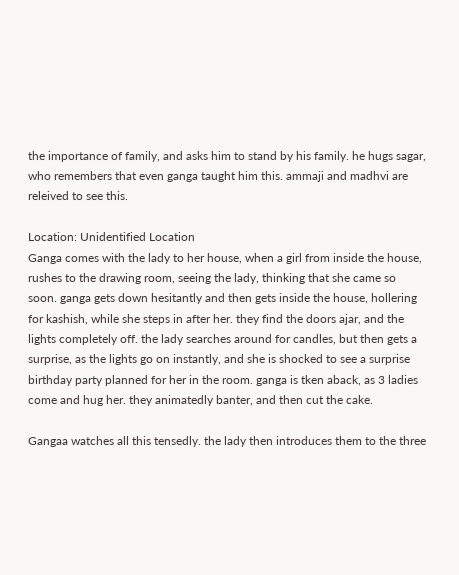the importance of family, and asks him to stand by his family. he hugs sagar, who remembers that even ganga taught him this. ammaji and madhvi are releived to see this.

Location: Unidentified Location
Ganga comes with the lady to her house, when a girl from inside the house, rushes to the drawing room, seeing the lady, thinking that she came so soon. ganga gets down hesitantly and then gets inside the house, hollering for kashish, while she steps in after her. they find the doors ajar, and the lights completely off. the lady searches around for candles, but then gets a surprise, as the lights go on instantly, and she is shocked to see a surprise birthday party planned for her in the room. ganga is tken aback, as 3 ladies come and hug her. they animatedly banter, and then cut the cake.

Gangaa watches all this tensedly. the lady then introduces them to the three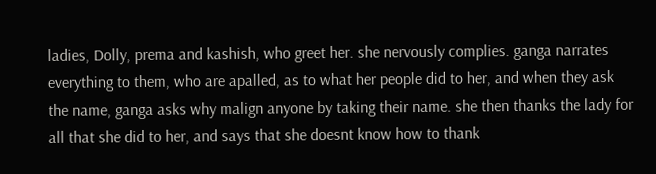ladies, Dolly, prema and kashish, who greet her. she nervously complies. ganga narrates everything to them, who are apalled, as to what her people did to her, and when they ask the name, ganga asks why malign anyone by taking their name. she then thanks the lady for all that she did to her, and says that she doesnt know how to thank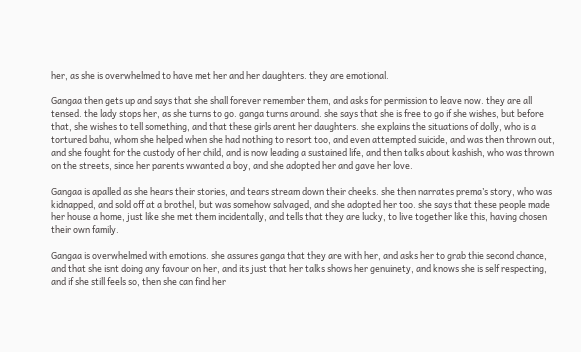her, as she is overwhelmed to have met her and her daughters. they are emotional.

Gangaa then gets up and says that she shall forever remember them, and asks for permission to leave now. they are all tensed. the lady stops her, as she turns to go. ganga turns around. she says that she is free to go if she wishes, but before that, she wishes to tell something, and that these girls arent her daughters. she explains the situations of dolly, who is a tortured bahu, whom she helped when she had nothing to resort too, and even attempted suicide, and was then thrown out, and she fought for the custody of her child, and is now leading a sustained life, and then talks about kashish, who was thrown on the streets, since her parents wwanted a boy, and she adopted her and gave her love.

Gangaa is apalled as she hears their stories, and tears stream down their cheeks. she then narrates prema’s story, who was kidnapped, and sold off at a brothel, but was somehow salvaged, and she adopted her too. she says that these people made her house a home, just like she met them incidentally, and tells that they are lucky, to live together like this, having chosen their own family.

Gangaa is overwhelmed with emotions. she assures ganga that they are with her, and asks her to grab thie second chance, and that she isnt doing any favour on her, and its just that her talks shows her genuinety, and knows she is self respecting, and if she still feels so, then she can find her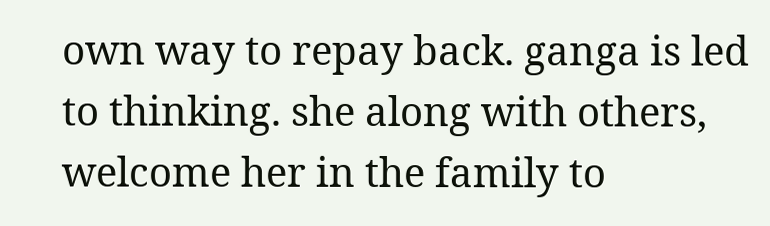own way to repay back. ganga is led to thinking. she along with others, welcome her in the family to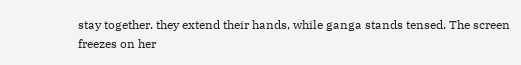stay together. they extend their hands, while ganga stands tensed. The screen freezes on her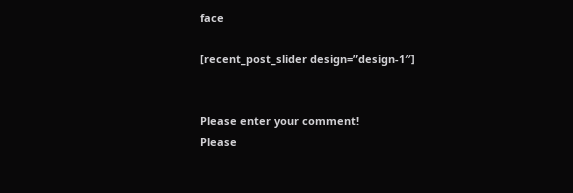face

[recent_post_slider design=”design-1″]


Please enter your comment!
Please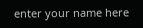enter your name here